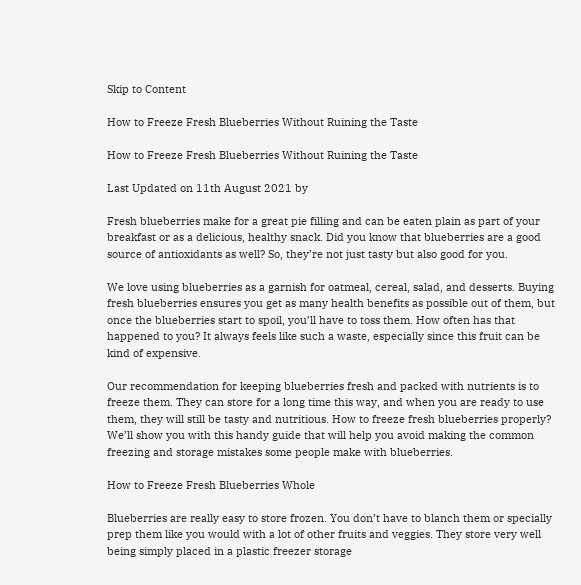Skip to Content

How to Freeze Fresh Blueberries Without Ruining the Taste

How to Freeze Fresh Blueberries Without Ruining the Taste

Last Updated on 11th August 2021 by

Fresh blueberries make for a great pie filling and can be eaten plain as part of your breakfast or as a delicious, healthy snack. Did you know that blueberries are a good source of antioxidants as well? So, they’re not just tasty but also good for you.

We love using blueberries as a garnish for oatmeal, cereal, salad, and desserts. Buying fresh blueberries ensures you get as many health benefits as possible out of them, but once the blueberries start to spoil, you’ll have to toss them. How often has that happened to you? It always feels like such a waste, especially since this fruit can be kind of expensive.

Our recommendation for keeping blueberries fresh and packed with nutrients is to freeze them. They can store for a long time this way, and when you are ready to use them, they will still be tasty and nutritious. How to freeze fresh blueberries properly? We’ll show you with this handy guide that will help you avoid making the common freezing and storage mistakes some people make with blueberries.

How to Freeze Fresh Blueberries Whole

Blueberries are really easy to store frozen. You don’t have to blanch them or specially prep them like you would with a lot of other fruits and veggies. They store very well being simply placed in a plastic freezer storage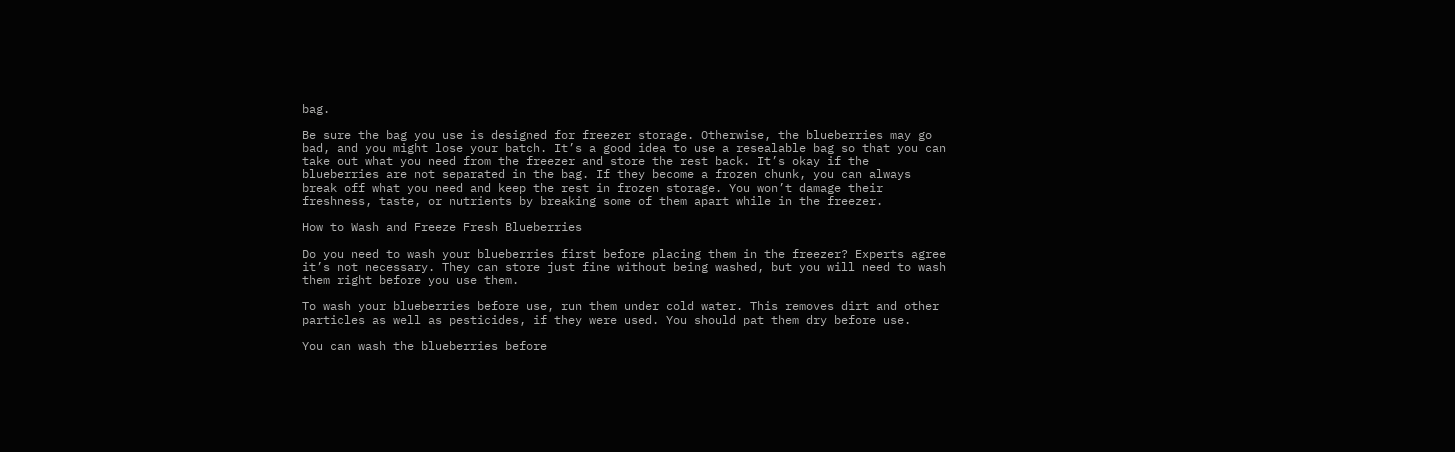bag.

Be sure the bag you use is designed for freezer storage. Otherwise, the blueberries may go bad, and you might lose your batch. It’s a good idea to use a resealable bag so that you can take out what you need from the freezer and store the rest back. It’s okay if the blueberries are not separated in the bag. If they become a frozen chunk, you can always break off what you need and keep the rest in frozen storage. You won’t damage their freshness, taste, or nutrients by breaking some of them apart while in the freezer.

How to Wash and Freeze Fresh Blueberries

Do you need to wash your blueberries first before placing them in the freezer? Experts agree it’s not necessary. They can store just fine without being washed, but you will need to wash them right before you use them.

To wash your blueberries before use, run them under cold water. This removes dirt and other particles as well as pesticides, if they were used. You should pat them dry before use.

You can wash the blueberries before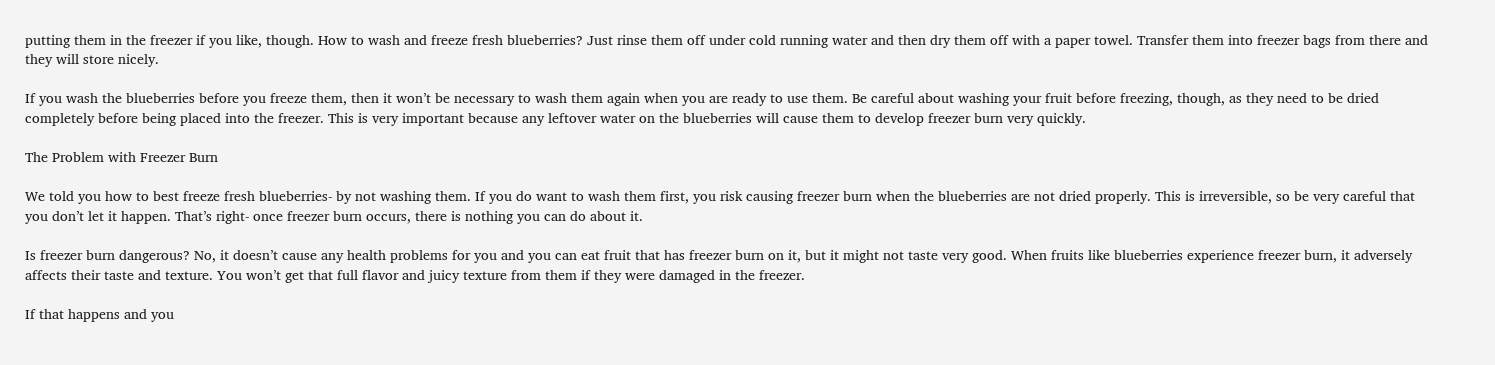putting them in the freezer if you like, though. How to wash and freeze fresh blueberries? Just rinse them off under cold running water and then dry them off with a paper towel. Transfer them into freezer bags from there and they will store nicely.

If you wash the blueberries before you freeze them, then it won’t be necessary to wash them again when you are ready to use them. Be careful about washing your fruit before freezing, though, as they need to be dried completely before being placed into the freezer. This is very important because any leftover water on the blueberries will cause them to develop freezer burn very quickly.

The Problem with Freezer Burn

We told you how to best freeze fresh blueberries- by not washing them. If you do want to wash them first, you risk causing freezer burn when the blueberries are not dried properly. This is irreversible, so be very careful that you don’t let it happen. That’s right- once freezer burn occurs, there is nothing you can do about it.

Is freezer burn dangerous? No, it doesn’t cause any health problems for you and you can eat fruit that has freezer burn on it, but it might not taste very good. When fruits like blueberries experience freezer burn, it adversely affects their taste and texture. You won’t get that full flavor and juicy texture from them if they were damaged in the freezer.

If that happens and you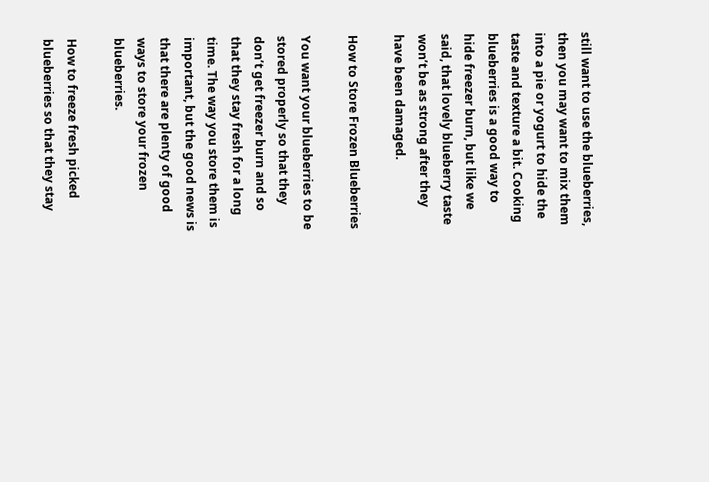still want to use the blueberries, then you may want to mix them into a pie or yogurt to hide the taste and texture a bit. Cooking blueberries is a good way to hide freezer burn, but like we said, that lovely blueberry taste won’t be as strong after they have been damaged.

How to Store Frozen Blueberries

You want your blueberries to be stored properly so that they don’t get freezer burn and so that they stay fresh for a long time. The way you store them is important, but the good news is that there are plenty of good ways to store your frozen blueberries.

How to freeze fresh picked blueberries so that they stay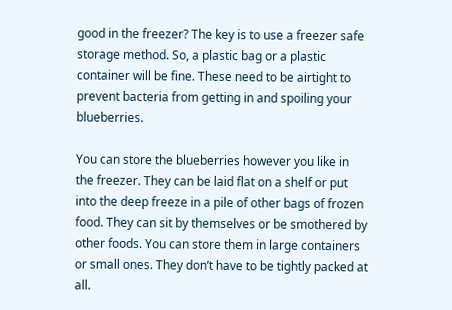good in the freezer? The key is to use a freezer safe storage method. So, a plastic bag or a plastic container will be fine. These need to be airtight to prevent bacteria from getting in and spoiling your blueberries.

You can store the blueberries however you like in the freezer. They can be laid flat on a shelf or put into the deep freeze in a pile of other bags of frozen food. They can sit by themselves or be smothered by other foods. You can store them in large containers or small ones. They don’t have to be tightly packed at all.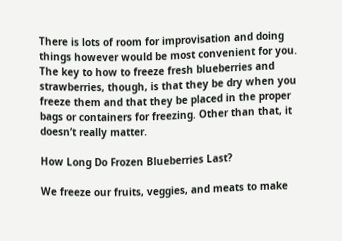There is lots of room for improvisation and doing things however would be most convenient for you. The key to how to freeze fresh blueberries and strawberries, though, is that they be dry when you freeze them and that they be placed in the proper bags or containers for freezing. Other than that, it doesn’t really matter.

How Long Do Frozen Blueberries Last?

We freeze our fruits, veggies, and meats to make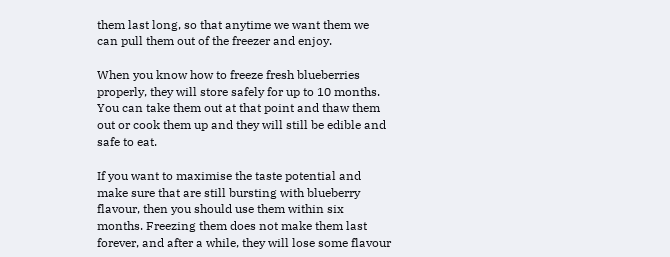them last long, so that anytime we want them we can pull them out of the freezer and enjoy.

When you know how to freeze fresh blueberries properly, they will store safely for up to 10 months. You can take them out at that point and thaw them out or cook them up and they will still be edible and safe to eat.

If you want to maximise the taste potential and make sure that are still bursting with blueberry flavour, then you should use them within six months. Freezing them does not make them last forever, and after a while, they will lose some flavour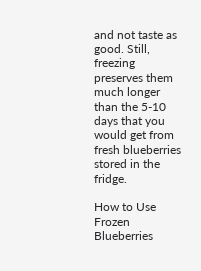and not taste as good. Still, freezing preserves them much longer than the 5-10 days that you would get from fresh blueberries stored in the fridge.

How to Use Frozen Blueberries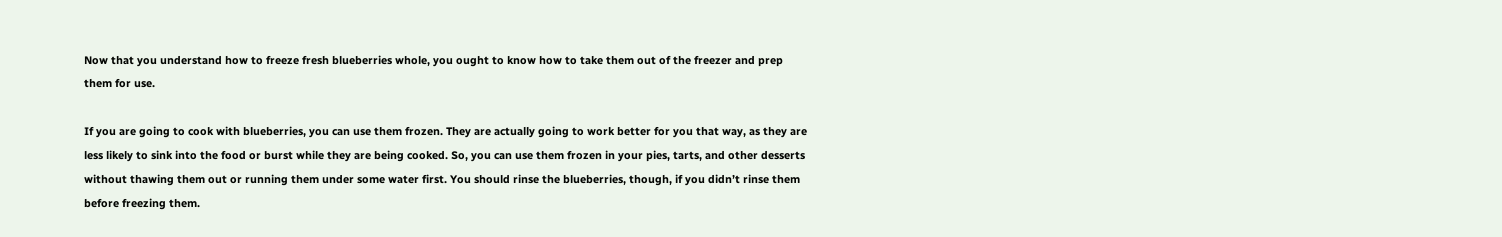Now that you understand how to freeze fresh blueberries whole, you ought to know how to take them out of the freezer and prep them for use.

If you are going to cook with blueberries, you can use them frozen. They are actually going to work better for you that way, as they are less likely to sink into the food or burst while they are being cooked. So, you can use them frozen in your pies, tarts, and other desserts without thawing them out or running them under some water first. You should rinse the blueberries, though, if you didn’t rinse them before freezing them.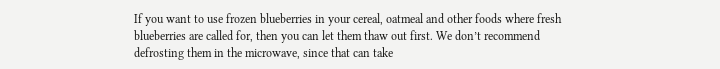If you want to use frozen blueberries in your cereal, oatmeal and other foods where fresh blueberries are called for, then you can let them thaw out first. We don’t recommend defrosting them in the microwave, since that can take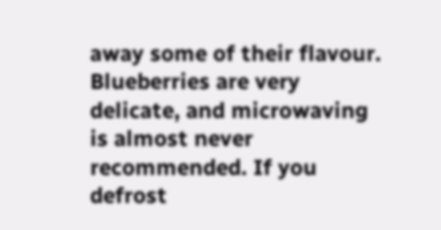away some of their flavour. Blueberries are very delicate, and microwaving is almost never recommended. If you defrost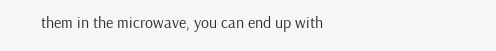them in the microwave, you can end up with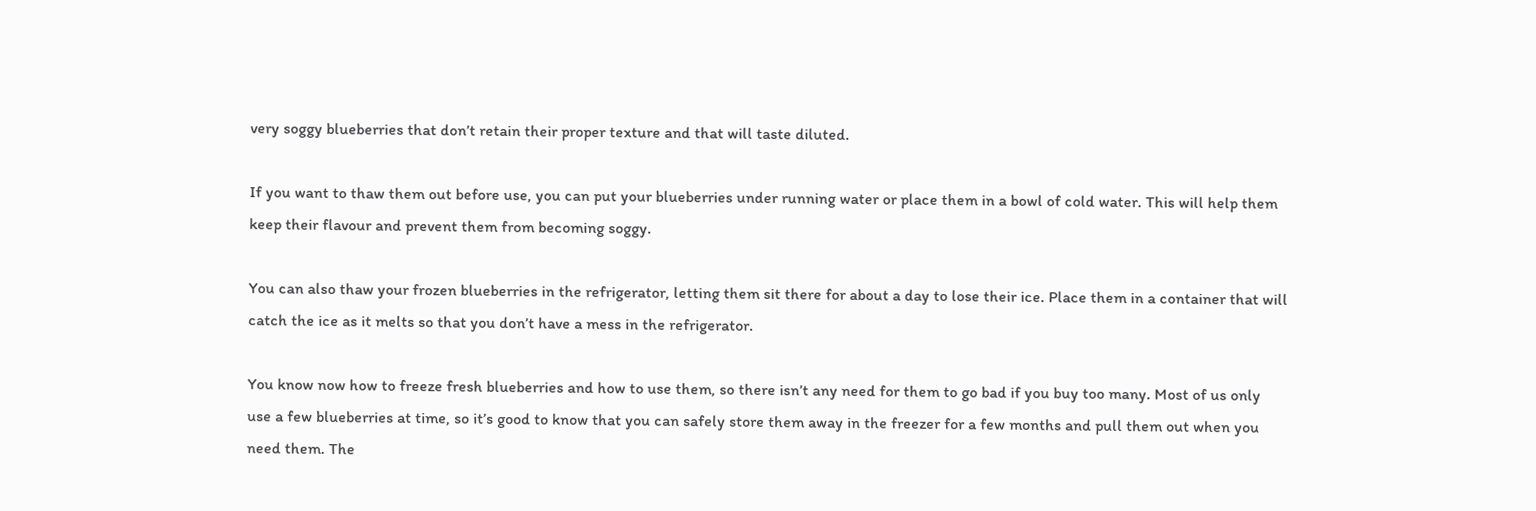very soggy blueberries that don’t retain their proper texture and that will taste diluted.

If you want to thaw them out before use, you can put your blueberries under running water or place them in a bowl of cold water. This will help them keep their flavour and prevent them from becoming soggy.

You can also thaw your frozen blueberries in the refrigerator, letting them sit there for about a day to lose their ice. Place them in a container that will catch the ice as it melts so that you don’t have a mess in the refrigerator.

You know now how to freeze fresh blueberries and how to use them, so there isn’t any need for them to go bad if you buy too many. Most of us only use a few blueberries at time, so it’s good to know that you can safely store them away in the freezer for a few months and pull them out when you need them. The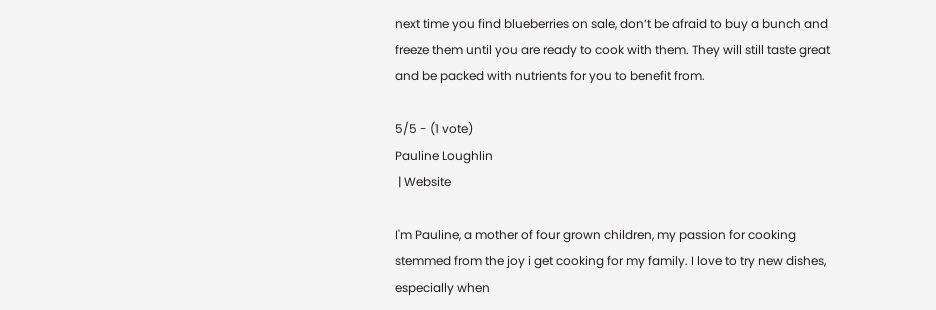next time you find blueberries on sale, don’t be afraid to buy a bunch and freeze them until you are ready to cook with them. They will still taste great and be packed with nutrients for you to benefit from.

5/5 - (1 vote)
Pauline Loughlin
 | Website

I'm Pauline, a mother of four grown children, my passion for cooking stemmed from the joy i get cooking for my family. I love to try new dishes, especially when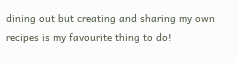dining out but creating and sharing my own recipes is my favourite thing to do!